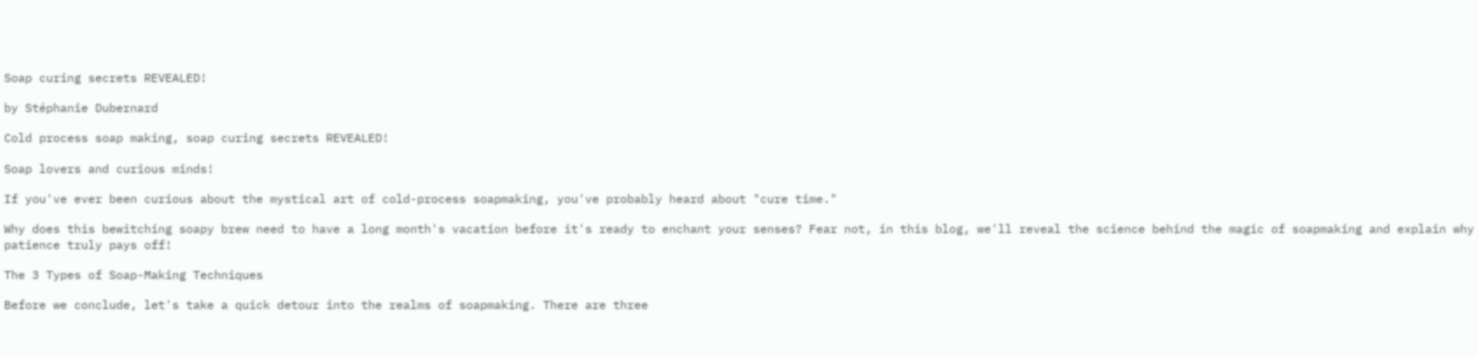Soap curing secrets REVEALED!

by Stéphanie Dubernard

Cold process soap making, soap curing secrets REVEALED!

Soap lovers and curious minds!

If you've ever been curious about the mystical art of cold-process soapmaking, you've probably heard about "cure time."

Why does this bewitching soapy brew need to have a long month's vacation before it's ready to enchant your senses? Fear not, in this blog, we'll reveal the science behind the magic of soapmaking and explain why patience truly pays off!

The 3 Types of Soap-Making Techniques

Before we conclude, let's take a quick detour into the realms of soapmaking. There are three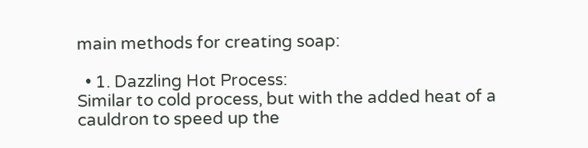main methods for creating soap:

  • 1. Dazzling Hot Process:
Similar to cold process, but with the added heat of a cauldron to speed up the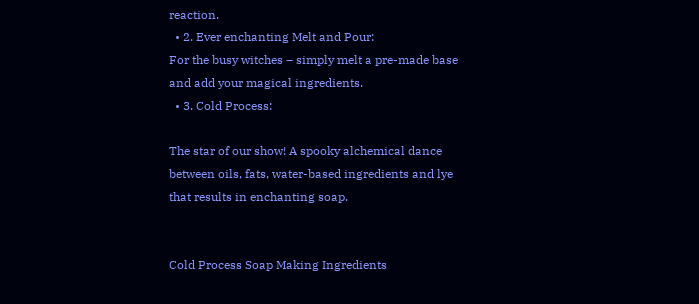reaction.
  • 2. Ever enchanting Melt and Pour:
For the busy witches – simply melt a pre-made base and add your magical ingredients.
  • 3. Cold Process:

The star of our show! A spooky alchemical dance between oils, fats, water-based ingredients and lye that results in enchanting soap.


Cold Process Soap Making Ingredients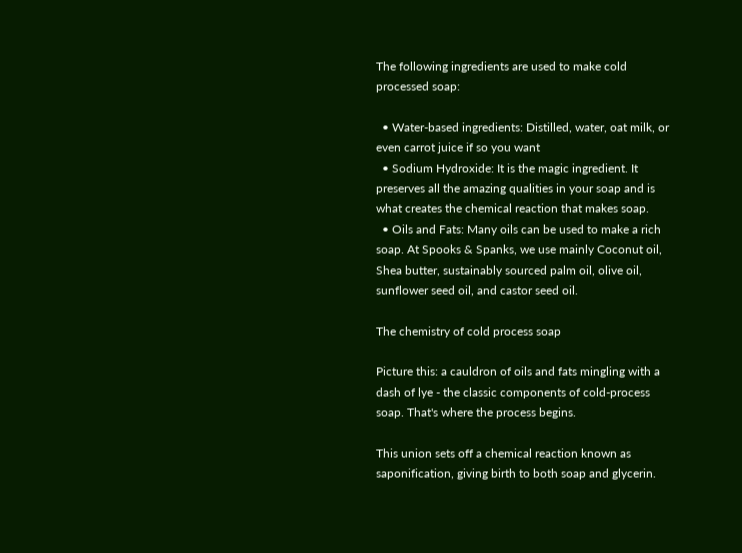The following ingredients are used to make cold processed soap:

  • Water-based ingredients: Distilled, water, oat milk, or even carrot juice if so you want
  • Sodium Hydroxide: It is the magic ingredient. It preserves all the amazing qualities in your soap and is what creates the chemical reaction that makes soap.
  • Oils and Fats: Many oils can be used to make a rich soap. At Spooks & Spanks, we use mainly Coconut oil, Shea butter, sustainably sourced palm oil, olive oil, sunflower seed oil, and castor seed oil.

The chemistry of cold process soap

Picture this: a cauldron of oils and fats mingling with a dash of lye - the classic components of cold-process soap. That's where the process begins.

This union sets off a chemical reaction known as saponification, giving birth to both soap and glycerin.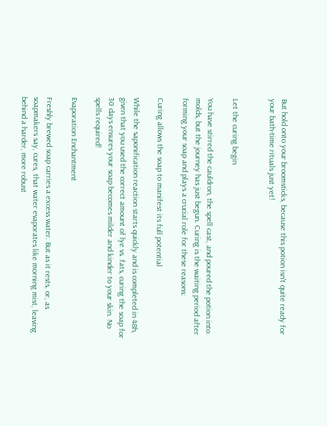But hold onto your broomsticks, because this potion isn't quite ready for your bath-time rituals just yet!


Let the curing begin

You have stirred the cauldron, the spell cast, and poured the potion into molds, but the journey has just begun. Curing is the waiting period after forming your soap and plays a crucial role for these reasons:

Curing allows the soap to manifest its full potential

While the saponification reaction starts quickly and is completed in 48h, given that you used the correct amount of lye vs. fats, curing the soap for 30 days ensures your soap becomes milder and kinder to your skin. No spells required!

Evaporation Enchantment

Freshly brewed soap carries a excess water. But as it rests, or, as soapmakers say, cures, that water evaporates like morning mist, leaving behind a harder, more robust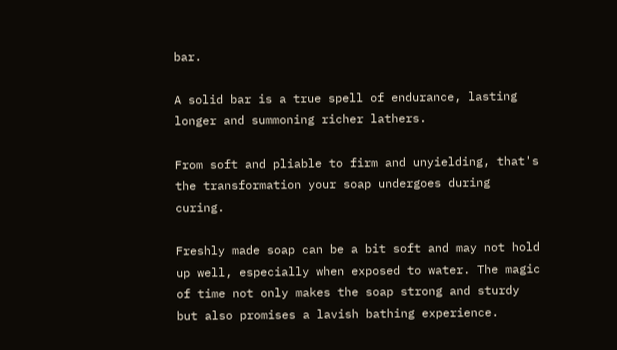bar.

A solid bar is a true spell of endurance, lasting longer and summoning richer lathers.

From soft and pliable to firm and unyielding, that's the transformation your soap undergoes during curing.

Freshly made soap can be a bit soft and may not hold up well, especially when exposed to water. The magic of time not only makes the soap strong and sturdy but also promises a lavish bathing experience.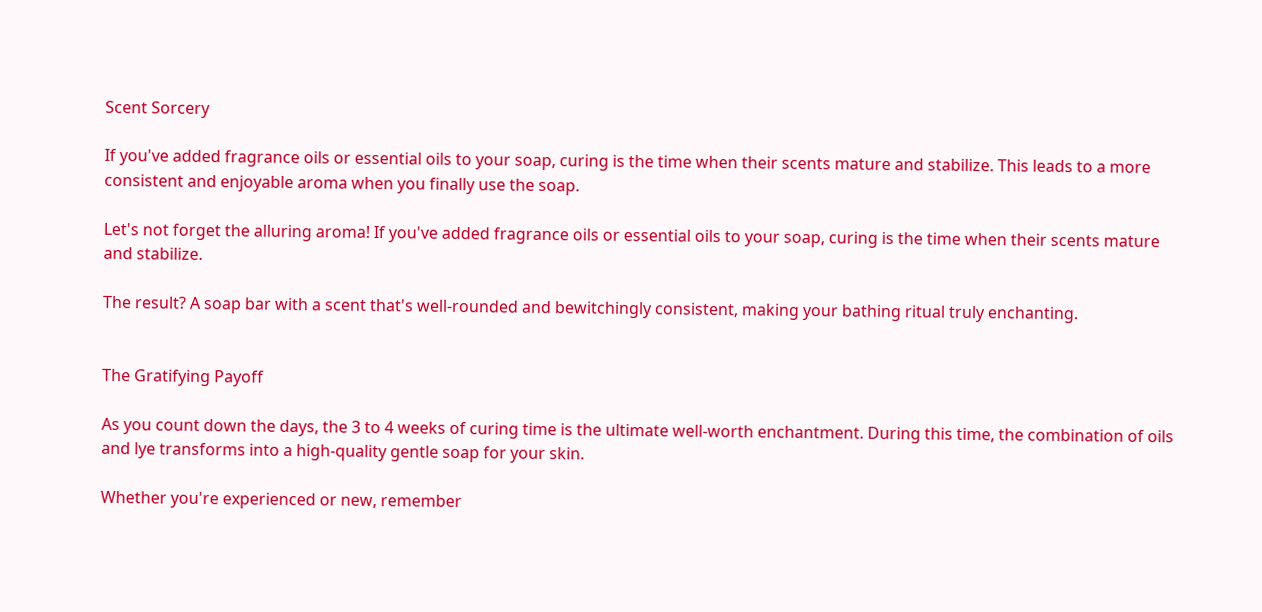Scent Sorcery

If you've added fragrance oils or essential oils to your soap, curing is the time when their scents mature and stabilize. This leads to a more consistent and enjoyable aroma when you finally use the soap.

Let's not forget the alluring aroma! If you've added fragrance oils or essential oils to your soap, curing is the time when their scents mature and stabilize.

The result? A soap bar with a scent that's well-rounded and bewitchingly consistent, making your bathing ritual truly enchanting.


The Gratifying Payoff

As you count down the days, the 3 to 4 weeks of curing time is the ultimate well-worth enchantment. During this time, the combination of oils and lye transforms into a high-quality gentle soap for your skin.

Whether you're experienced or new, remember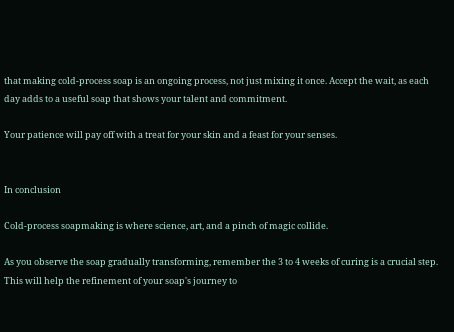that making cold-process soap is an ongoing process, not just mixing it once. Accept the wait, as each day adds to a useful soap that shows your talent and commitment.

Your patience will pay off with a treat for your skin and a feast for your senses.


In conclusion

Cold-process soapmaking is where science, art, and a pinch of magic collide.

As you observe the soap gradually transforming, remember the 3 to 4 weeks of curing is a crucial step. This will help the refinement of your soap's journey to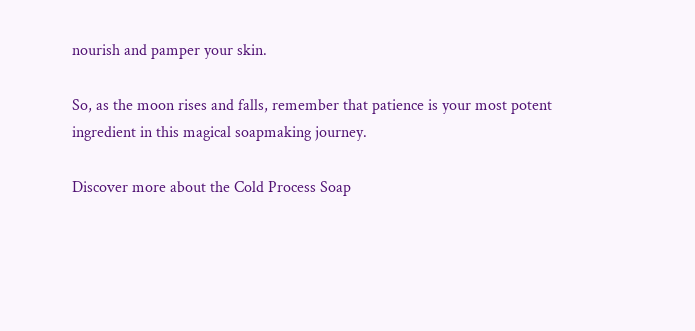nourish and pamper your skin.

So, as the moon rises and falls, remember that patience is your most potent ingredient in this magical soapmaking journey.

Discover more about the Cold Process Soap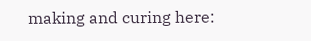making and curing here: